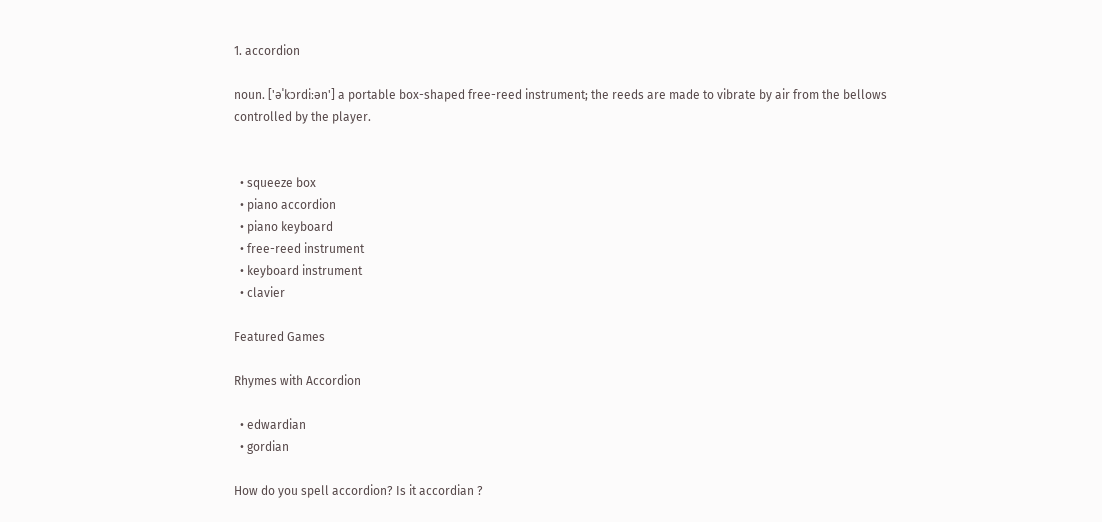1. accordion

noun. ['əˈkɔrdiːən'] a portable box-shaped free-reed instrument; the reeds are made to vibrate by air from the bellows controlled by the player.


  • squeeze box
  • piano accordion
  • piano keyboard
  • free-reed instrument
  • keyboard instrument
  • clavier

Featured Games

Rhymes with Accordion

  • edwardian
  • gordian

How do you spell accordion? Is it accordian ?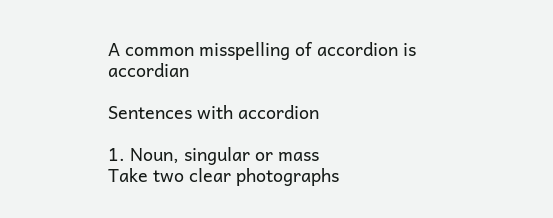A common misspelling of accordion is accordian

Sentences with accordion

1. Noun, singular or mass
Take two clear photographs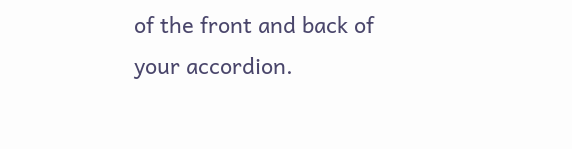of the front and back of your accordion.